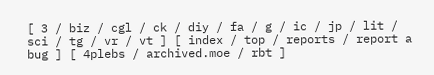[ 3 / biz / cgl / ck / diy / fa / g / ic / jp / lit / sci / tg / vr / vt ] [ index / top / reports / report a bug ] [ 4plebs / archived.moe / rbt ]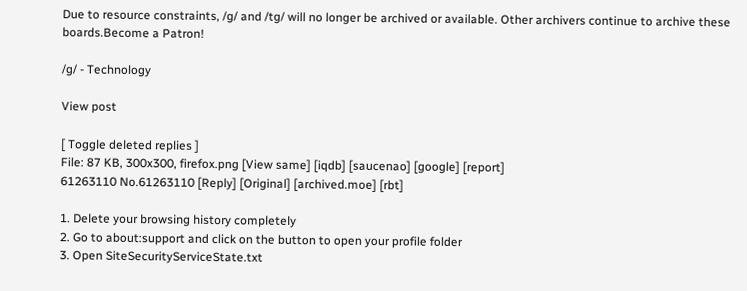Due to resource constraints, /g/ and /tg/ will no longer be archived or available. Other archivers continue to archive these boards.Become a Patron!

/g/ - Technology

View post

[ Toggle deleted replies ]
File: 87 KB, 300x300, firefox.png [View same] [iqdb] [saucenao] [google] [report]
61263110 No.61263110 [Reply] [Original] [archived.moe] [rbt]

1. Delete your browsing history completely
2. Go to about:support and click on the button to open your profile folder
3. Open SiteSecurityServiceState.txt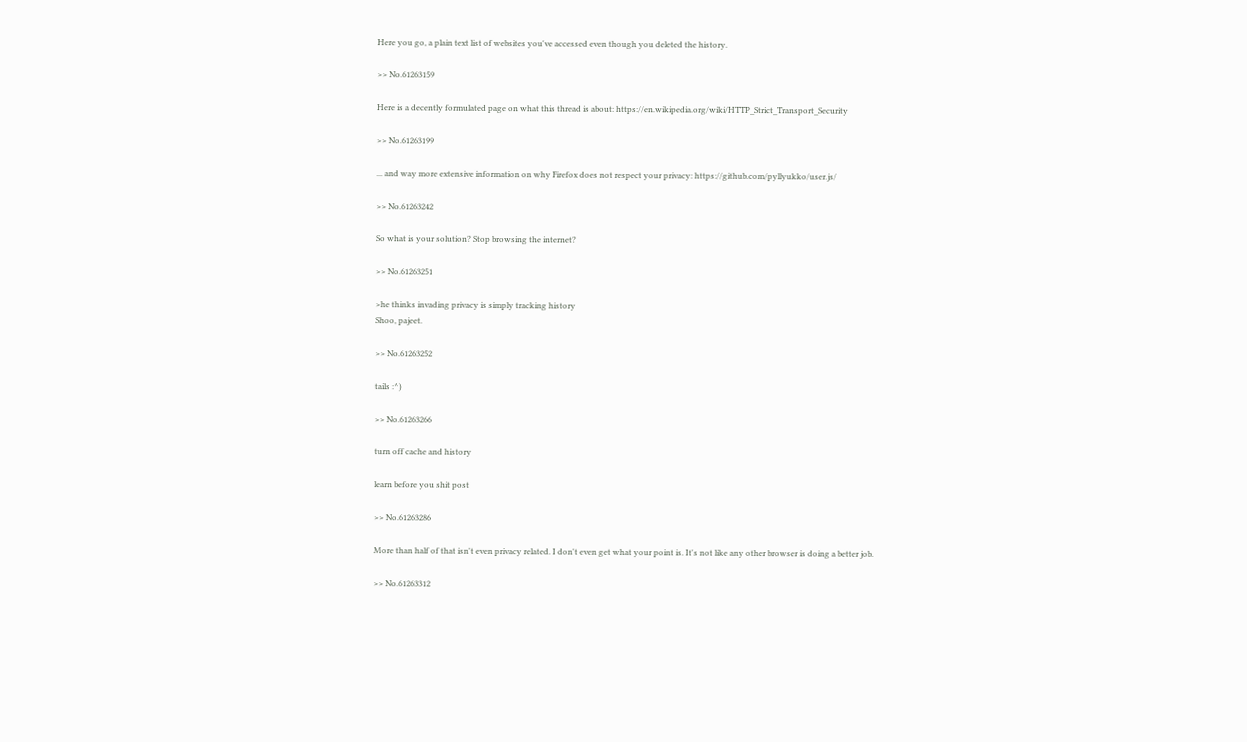Here you go, a plain text list of websites you've accessed even though you deleted the history.

>> No.61263159

Here is a decently formulated page on what this thread is about: https://en.wikipedia.org/wiki/HTTP_Strict_Transport_Security

>> No.61263199

... and way more extensive information on why Firefox does not respect your privacy: https://github.com/pyllyukko/user.js/

>> No.61263242

So what is your solution? Stop browsing the internet?

>> No.61263251

>he thinks invading privacy is simply tracking history
Shoo, pajeet.

>> No.61263252

tails :^)

>> No.61263266

turn off cache and history

learn before you shit post

>> No.61263286

More than half of that isn't even privacy related. I don't even get what your point is. It's not like any other browser is doing a better job.

>> No.61263312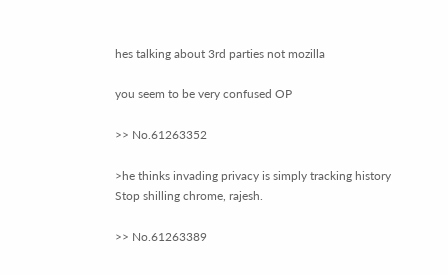hes talking about 3rd parties not mozilla

you seem to be very confused OP

>> No.61263352

>he thinks invading privacy is simply tracking history
Stop shilling chrome, rajesh.

>> No.61263389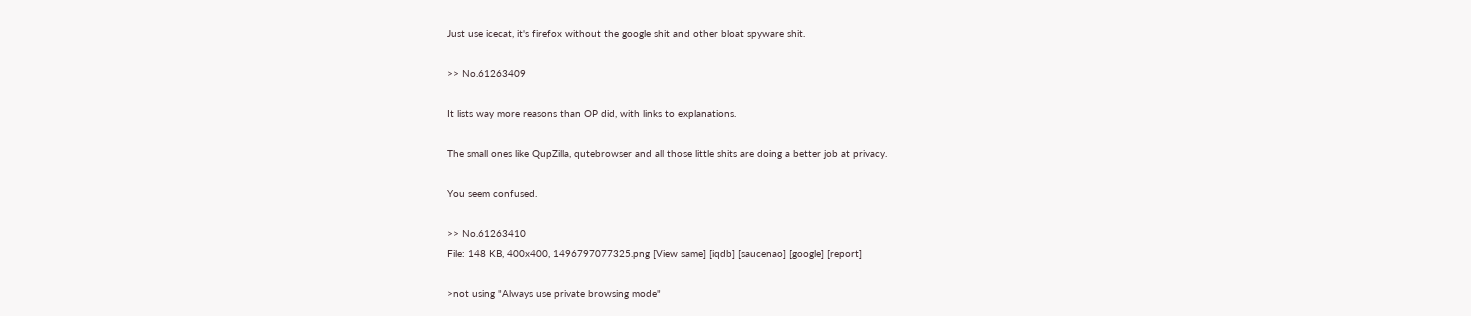Just use icecat, it's firefox without the google shit and other bloat spyware shit.

>> No.61263409

It lists way more reasons than OP did, with links to explanations.

The small ones like QupZilla, qutebrowser and all those little shits are doing a better job at privacy.

You seem confused.

>> No.61263410
File: 148 KB, 400x400, 1496797077325.png [View same] [iqdb] [saucenao] [google] [report]

>not using "Always use private browsing mode"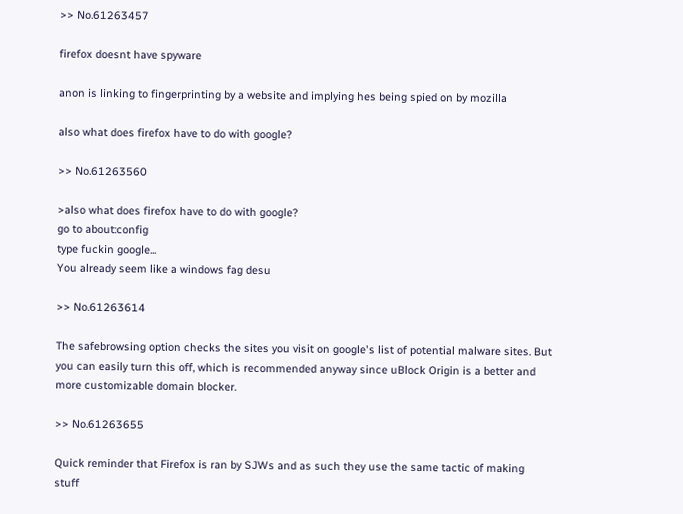>> No.61263457

firefox doesnt have spyware

anon is linking to fingerprinting by a website and implying hes being spied on by mozilla

also what does firefox have to do with google?

>> No.61263560

>also what does firefox have to do with google?
go to about:config
type fuckin google...
You already seem like a windows fag desu

>> No.61263614

The safebrowsing option checks the sites you visit on google's list of potential malware sites. But you can easily turn this off, which is recommended anyway since uBlock Origin is a better and more customizable domain blocker.

>> No.61263655

Quick reminder that Firefox is ran by SJWs and as such they use the same tactic of making stuff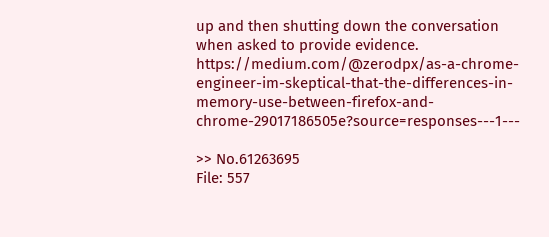up and then shutting down the conversation when asked to provide evidence. https://medium.com/@zerodpx/as-a-chrome-engineer-im-skeptical-that-the-differences-in-memory-use-between-firefox-and-chrome-29017186505e?source=responses---1---

>> No.61263695
File: 557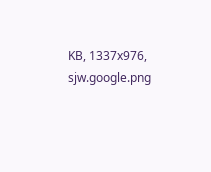KB, 1337x976, sjw.google.png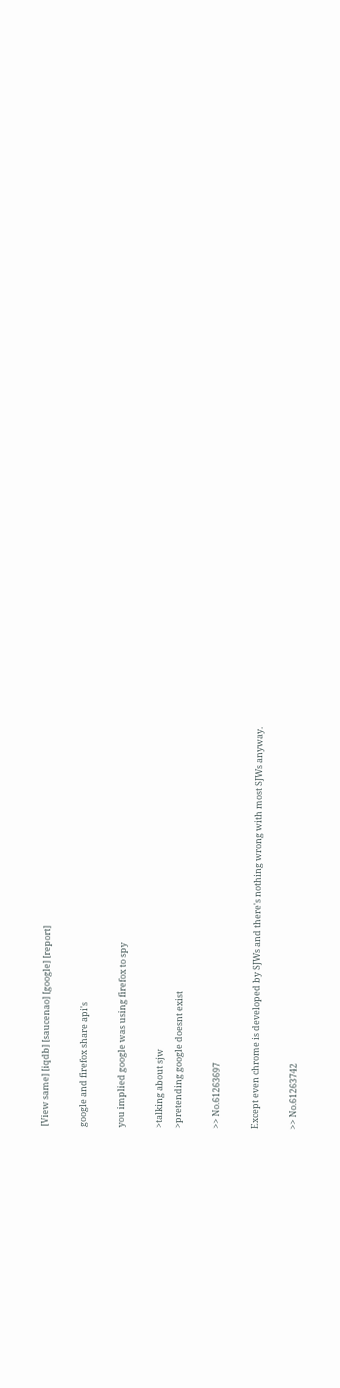[View same] [iqdb] [saucenao] [google] [report]

google and firefox share api's

you implied google was using firefox to spy

>talking about sjw
>pretending google doesnt exist

>> No.61263697

Except even chrome is developed by SJWs and there's nothing wrong with most SJWs anyway.

>> No.61263742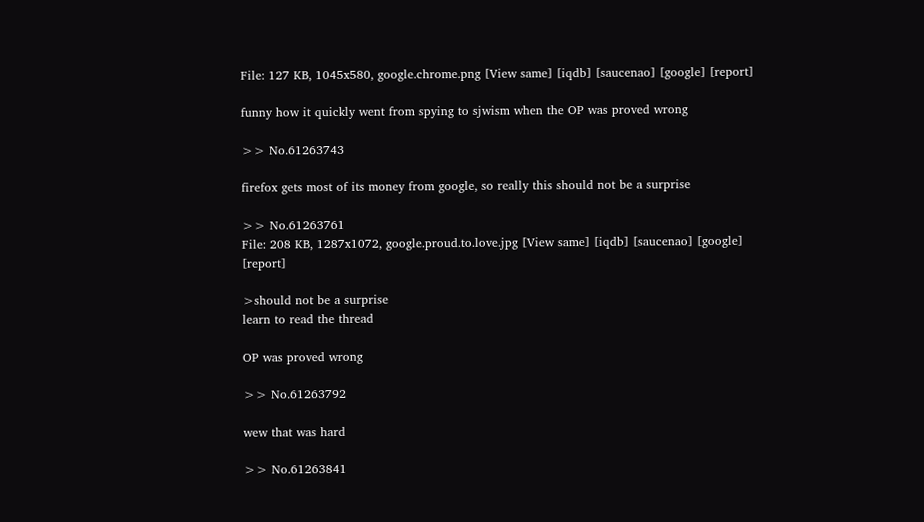File: 127 KB, 1045x580, google.chrome.png [View same] [iqdb] [saucenao] [google] [report]

funny how it quickly went from spying to sjwism when the OP was proved wrong

>> No.61263743

firefox gets most of its money from google, so really this should not be a surprise

>> No.61263761
File: 208 KB, 1287x1072, google.proud.to.love.jpg [View same] [iqdb] [saucenao] [google] [report]

>should not be a surprise
learn to read the thread

OP was proved wrong

>> No.61263792

wew that was hard

>> No.61263841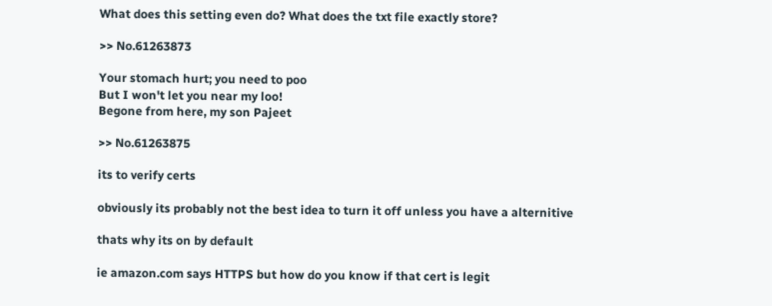What does this setting even do? What does the txt file exactly store?

>> No.61263873

Your stomach hurt; you need to poo
But I won't let you near my loo!
Begone from here, my son Pajeet

>> No.61263875

its to verify certs

obviously its probably not the best idea to turn it off unless you have a alternitive

thats why its on by default

ie amazon.com says HTTPS but how do you know if that cert is legit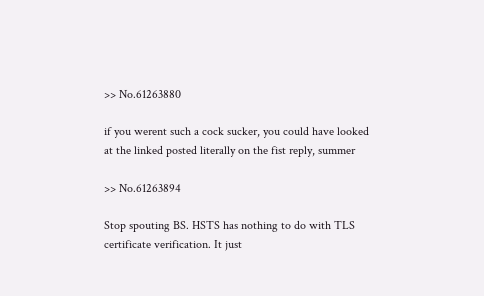>> No.61263880

if you werent such a cock sucker, you could have looked at the linked posted literally on the fist reply, summer

>> No.61263894

Stop spouting BS. HSTS has nothing to do with TLS certificate verification. It just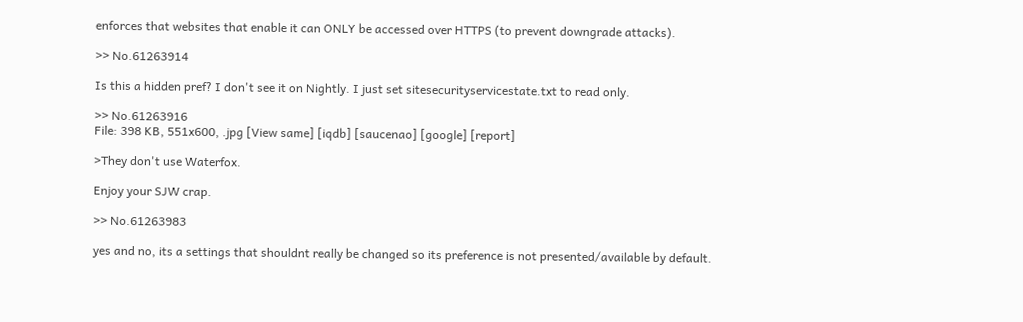enforces that websites that enable it can ONLY be accessed over HTTPS (to prevent downgrade attacks).

>> No.61263914

Is this a hidden pref? I don't see it on Nightly. I just set sitesecurityservicestate.txt to read only.

>> No.61263916
File: 398 KB, 551x600, .jpg [View same] [iqdb] [saucenao] [google] [report]

>They don't use Waterfox.

Enjoy your SJW crap.

>> No.61263983

yes and no, its a settings that shouldnt really be changed so its preference is not presented/available by default.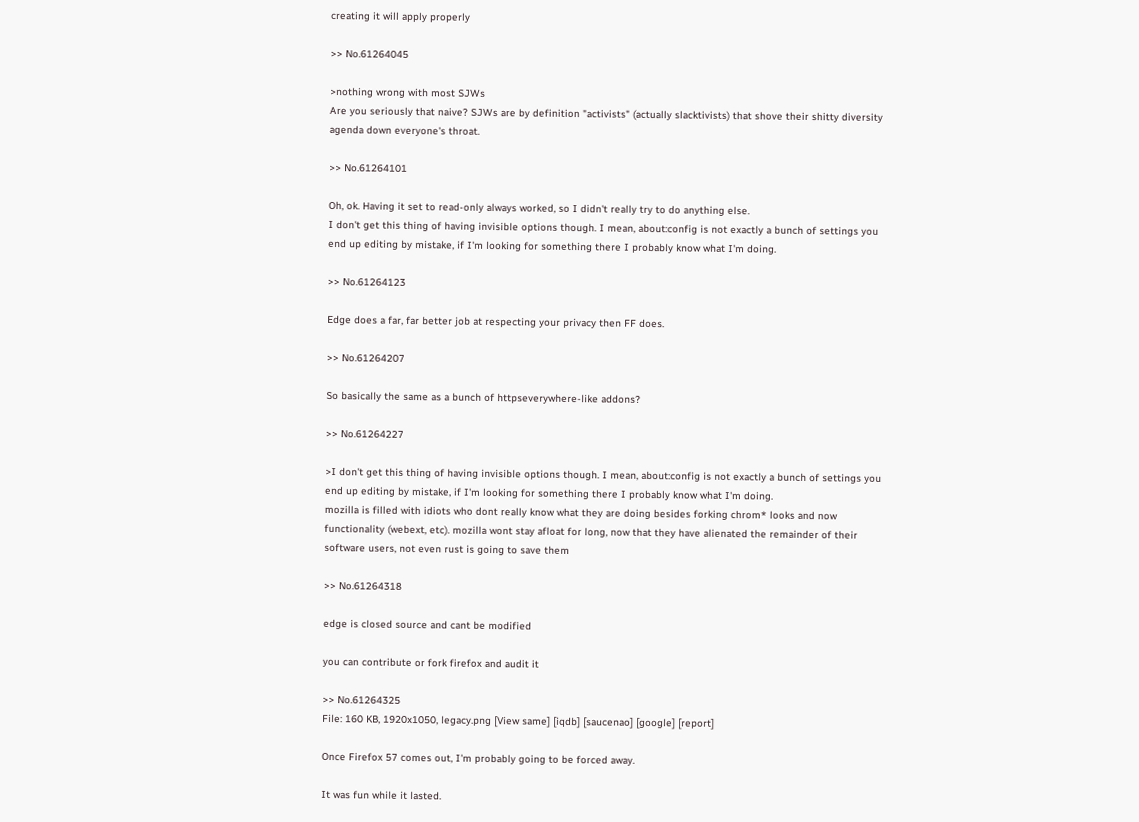creating it will apply properly

>> No.61264045

>nothing wrong with most SJWs
Are you seriously that naive? SJWs are by definition "activists" (actually slacktivists) that shove their shitty diversity agenda down everyone's throat.

>> No.61264101

Oh, ok. Having it set to read-only always worked, so I didn't really try to do anything else.
I don't get this thing of having invisible options though. I mean, about:config is not exactly a bunch of settings you end up editing by mistake, if I'm looking for something there I probably know what I'm doing.

>> No.61264123

Edge does a far, far better job at respecting your privacy then FF does.

>> No.61264207

So basically the same as a bunch of httpseverywhere-like addons?

>> No.61264227

>I don't get this thing of having invisible options though. I mean, about:config is not exactly a bunch of settings you end up editing by mistake, if I'm looking for something there I probably know what I'm doing.
mozilla is filled with idiots who dont really know what they are doing besides forking chrom* looks and now functionality (webext, etc). mozilla wont stay afloat for long, now that they have alienated the remainder of their software users, not even rust is going to save them

>> No.61264318

edge is closed source and cant be modified

you can contribute or fork firefox and audit it

>> No.61264325
File: 160 KB, 1920x1050, legacy.png [View same] [iqdb] [saucenao] [google] [report]

Once Firefox 57 comes out, I'm probably going to be forced away.

It was fun while it lasted.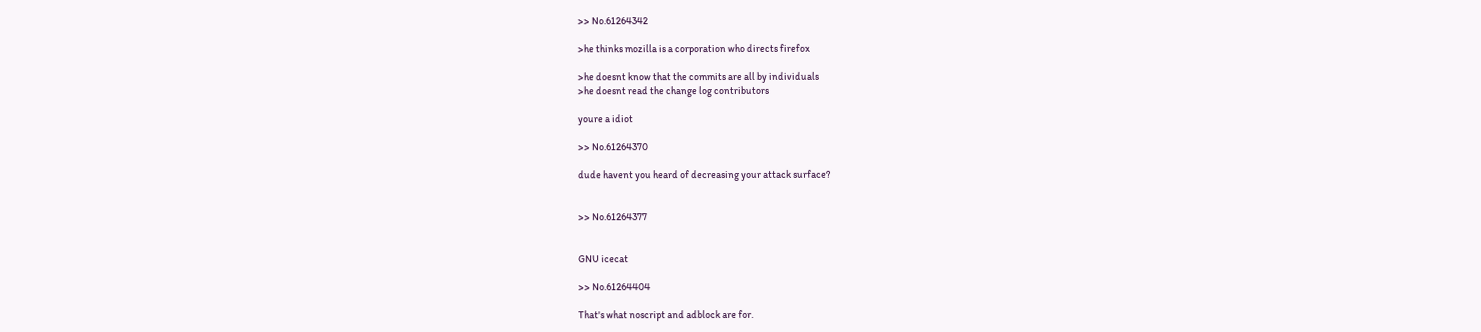>> No.61264342

>he thinks mozilla is a corporation who directs firefox

>he doesnt know that the commits are all by individuals
>he doesnt read the change log contributors

youre a idiot

>> No.61264370

dude havent you heard of decreasing your attack surface?


>> No.61264377


GNU icecat

>> No.61264404

That's what noscript and adblock are for.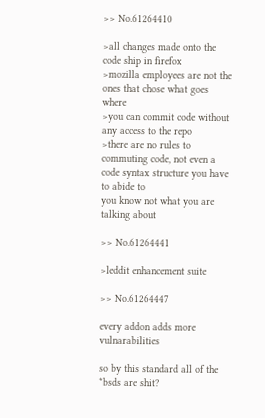>> No.61264410

>all changes made onto the code ship in firefox
>mozilla employees are not the ones that chose what goes where
>you can commit code without any access to the repo
>there are no rules to commuting code, not even a code syntax structure you have to abide to
you know not what you are talking about

>> No.61264441

>leddit enhancement suite

>> No.61264447

every addon adds more vulnarabilities

so by this standard all of the *bsds are shit?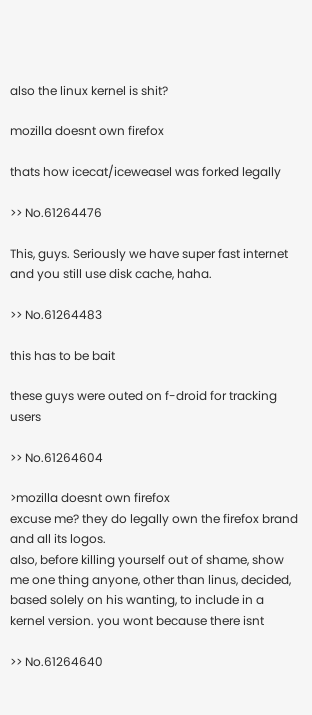also the linux kernel is shit?

mozilla doesnt own firefox

thats how icecat/iceweasel was forked legally

>> No.61264476

This, guys. Seriously we have super fast internet and you still use disk cache, haha.

>> No.61264483

this has to be bait

these guys were outed on f-droid for tracking users

>> No.61264604

>mozilla doesnt own firefox
excuse me? they do legally own the firefox brand and all its logos.
also, before killing yourself out of shame, show me one thing anyone, other than linus, decided, based solely on his wanting, to include in a kernel version. you wont because there isnt

>> No.61264640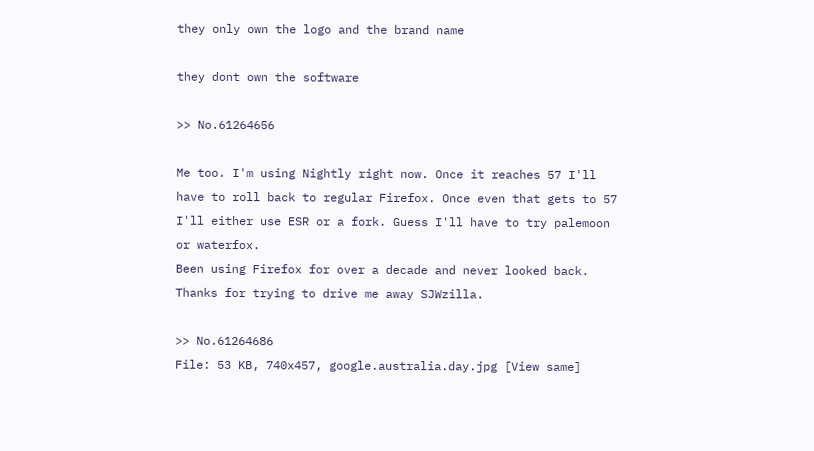they only own the logo and the brand name

they dont own the software

>> No.61264656

Me too. I'm using Nightly right now. Once it reaches 57 I'll have to roll back to regular Firefox. Once even that gets to 57 I'll either use ESR or a fork. Guess I'll have to try palemoon or waterfox.
Been using Firefox for over a decade and never looked back. Thanks for trying to drive me away SJWzilla.

>> No.61264686
File: 53 KB, 740x457, google.australia.day.jpg [View same]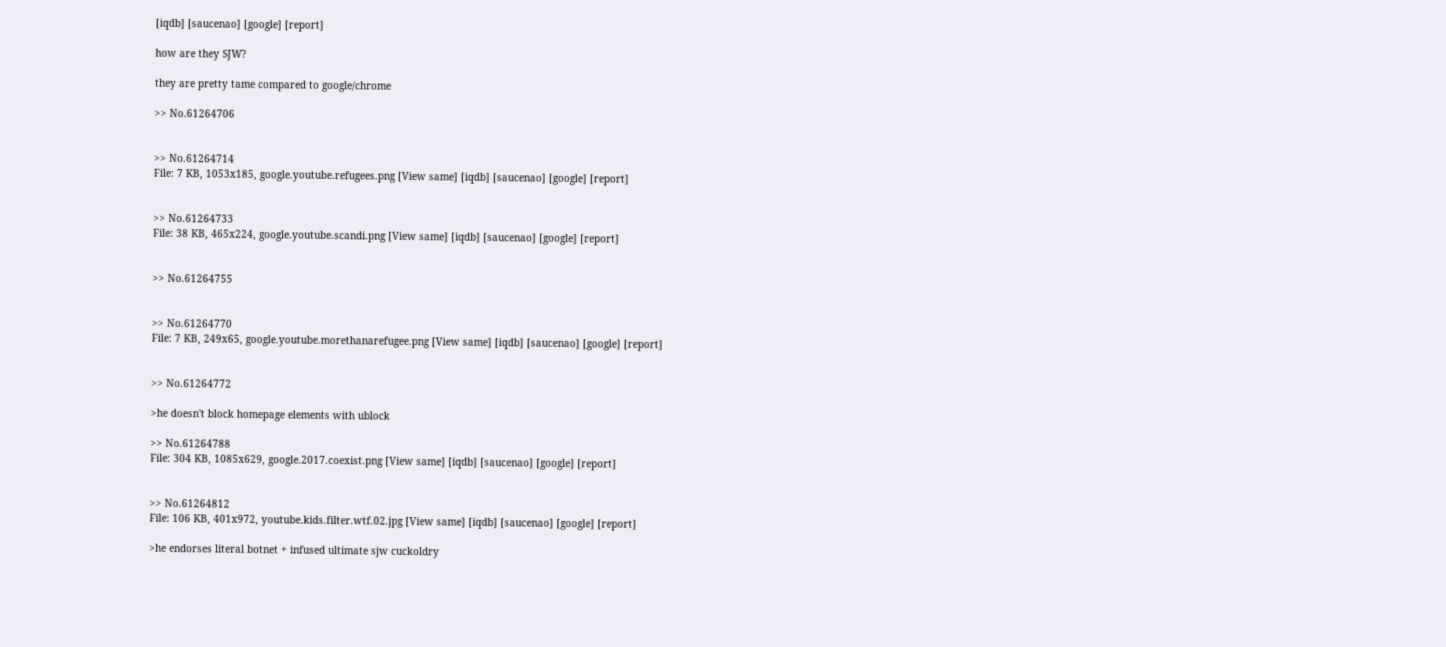[iqdb] [saucenao] [google] [report]

how are they SJW?

they are pretty tame compared to google/chrome

>> No.61264706


>> No.61264714
File: 7 KB, 1053x185, google.youtube.refugees.png [View same] [iqdb] [saucenao] [google] [report]


>> No.61264733
File: 38 KB, 465x224, google.youtube.scandi.png [View same] [iqdb] [saucenao] [google] [report]


>> No.61264755


>> No.61264770
File: 7 KB, 249x65, google.youtube.morethanarefugee.png [View same] [iqdb] [saucenao] [google] [report]


>> No.61264772

>he doesn't block homepage elements with ublock

>> No.61264788
File: 304 KB, 1085x629, google.2017.coexist.png [View same] [iqdb] [saucenao] [google] [report]


>> No.61264812
File: 106 KB, 401x972, youtube.kids.filter.wtf.02.jpg [View same] [iqdb] [saucenao] [google] [report]

>he endorses literal botnet + infused ultimate sjw cuckoldry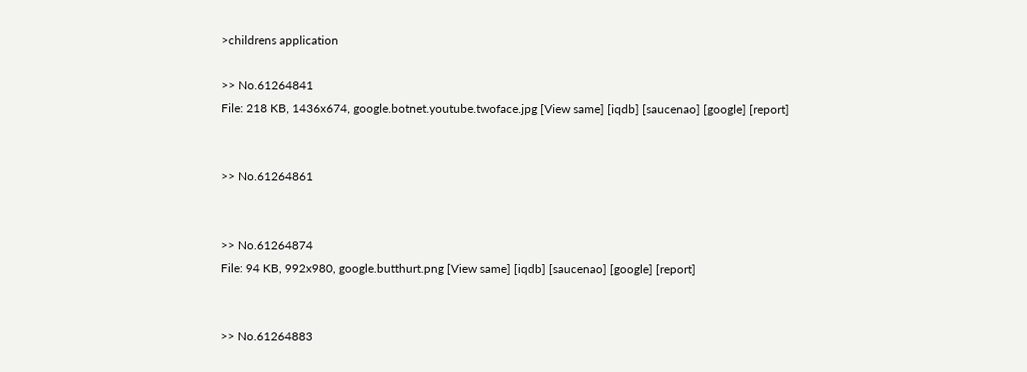>childrens application

>> No.61264841
File: 218 KB, 1436x674, google.botnet.youtube.twoface.jpg [View same] [iqdb] [saucenao] [google] [report]


>> No.61264861


>> No.61264874
File: 94 KB, 992x980, google.butthurt.png [View same] [iqdb] [saucenao] [google] [report]


>> No.61264883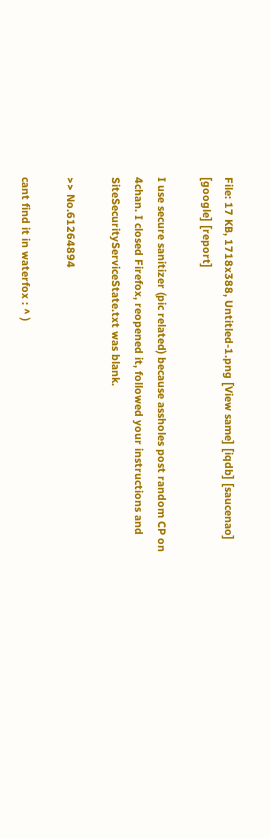File: 17 KB, 1718x388, Untitled-1.png [View same] [iqdb] [saucenao] [google] [report]

I use secure sanitizer (pic related) because assholes post random CP on 4chan. I closed Firefox, reopened it, followed your instructions and SiteSecurityServiceState.txt was blank.

>> No.61264894

cant find it in waterfox : ^ )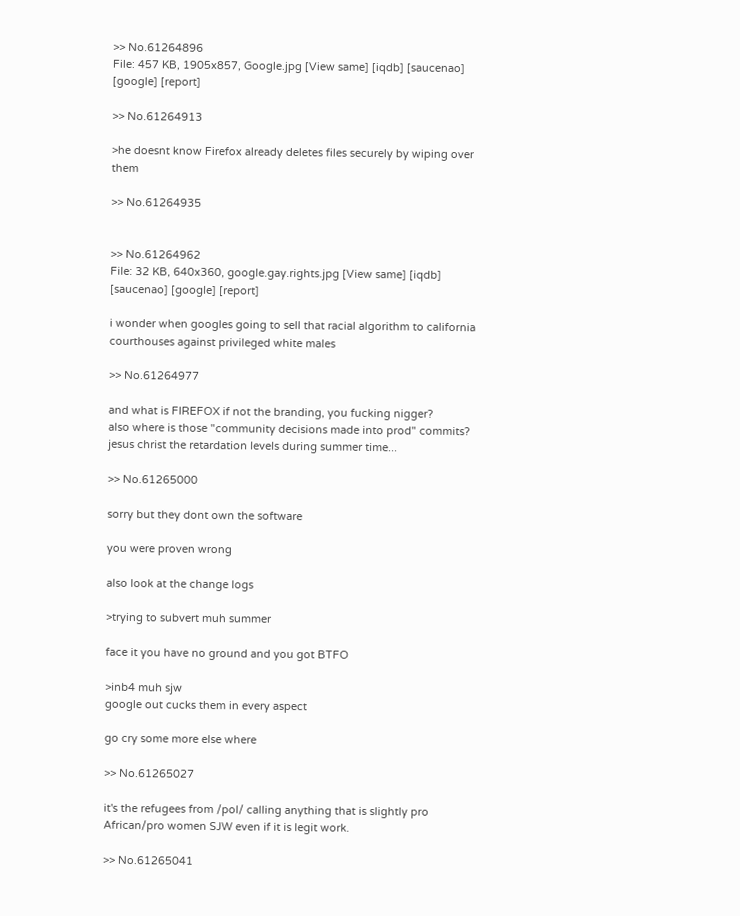>> No.61264896
File: 457 KB, 1905x857, Google.jpg [View same] [iqdb] [saucenao] [google] [report]

>> No.61264913

>he doesnt know Firefox already deletes files securely by wiping over them

>> No.61264935


>> No.61264962
File: 32 KB, 640x360, google.gay.rights.jpg [View same] [iqdb] [saucenao] [google] [report]

i wonder when googles going to sell that racial algorithm to california courthouses against privileged white males

>> No.61264977

and what is FIREFOX if not the branding, you fucking nigger?
also where is those "community decisions made into prod" commits?
jesus christ the retardation levels during summer time...

>> No.61265000

sorry but they dont own the software

you were proven wrong

also look at the change logs

>trying to subvert muh summer

face it you have no ground and you got BTFO

>inb4 muh sjw
google out cucks them in every aspect

go cry some more else where

>> No.61265027

it's the refugees from /pol/ calling anything that is slightly pro African/pro women SJW even if it is legit work.

>> No.61265041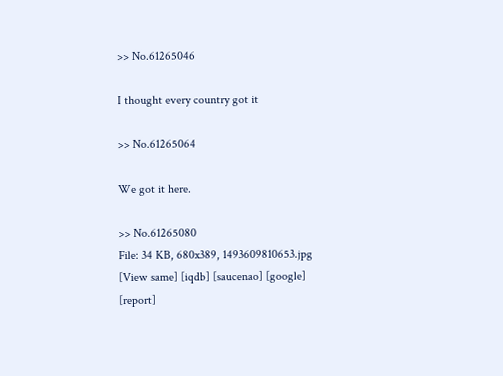>> No.61265046

I thought every country got it

>> No.61265064

We got it here.

>> No.61265080
File: 34 KB, 680x389, 1493609810653.jpg [View same] [iqdb] [saucenao] [google] [report]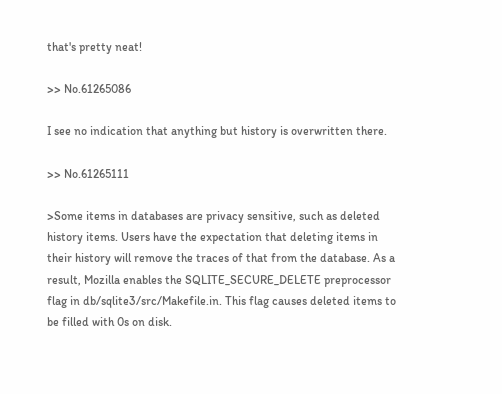that's pretty neat!

>> No.61265086

I see no indication that anything but history is overwritten there.

>> No.61265111

>Some items in databases are privacy sensitive, such as deleted history items. Users have the expectation that deleting items in their history will remove the traces of that from the database. As a result, Mozilla enables the SQLITE_SECURE_DELETE preprocessor flag in db/sqlite3/src/Makefile.in. This flag causes deleted items to be filled with 0s on disk.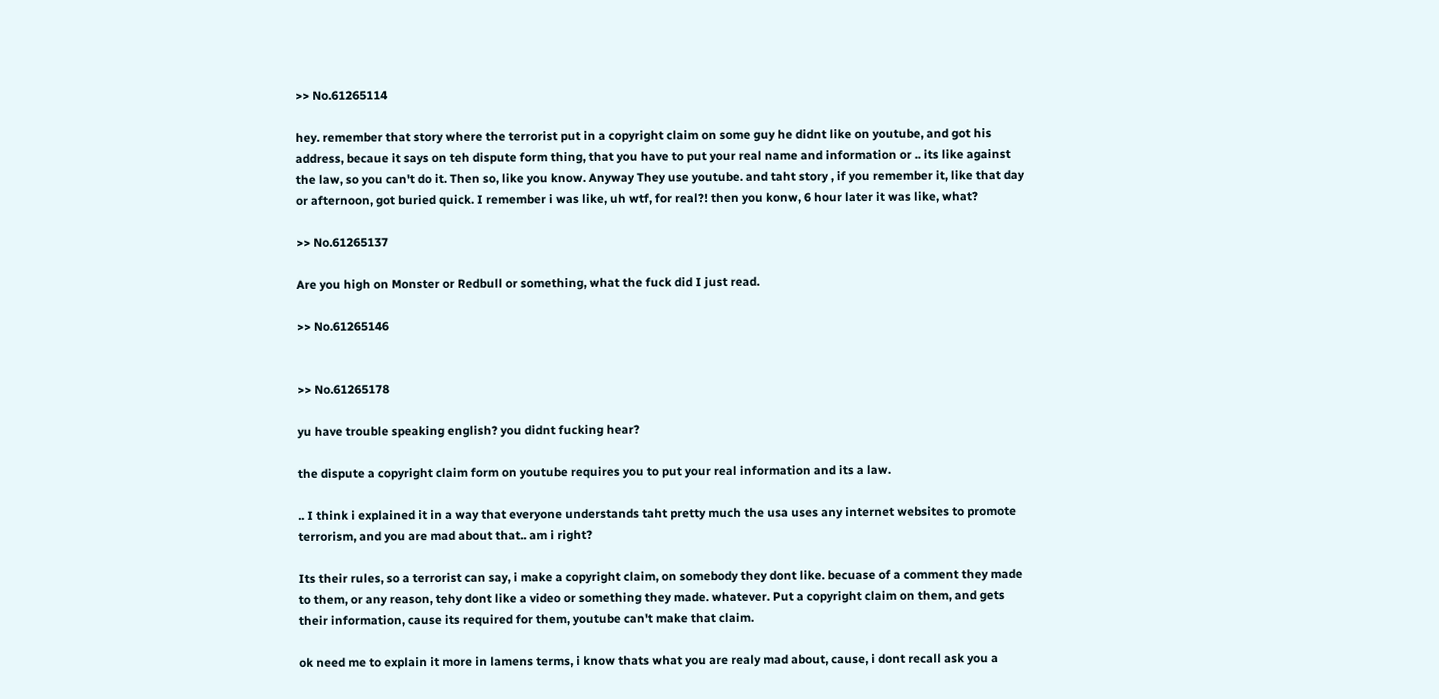>> No.61265114

hey. remember that story where the terrorist put in a copyright claim on some guy he didnt like on youtube, and got his address, becaue it says on teh dispute form thing, that you have to put your real name and information or .. its like against the law, so you can't do it. Then so, like you know. Anyway They use youtube. and taht story , if you remember it, like that day or afternoon, got buried quick. I remember i was like, uh wtf, for real?! then you konw, 6 hour later it was like, what?

>> No.61265137

Are you high on Monster or Redbull or something, what the fuck did I just read.

>> No.61265146


>> No.61265178

yu have trouble speaking english? you didnt fucking hear?

the dispute a copyright claim form on youtube requires you to put your real information and its a law.

.. I think i explained it in a way that everyone understands taht pretty much the usa uses any internet websites to promote terrorism, and you are mad about that.. am i right?

Its their rules, so a terrorist can say, i make a copyright claim, on somebody they dont like. becuase of a comment they made to them, or any reason, tehy dont like a video or something they made. whatever. Put a copyright claim on them, and gets their information, cause its required for them, youtube can't make that claim.

ok need me to explain it more in lamens terms, i know thats what you are realy mad about, cause, i dont recall ask you a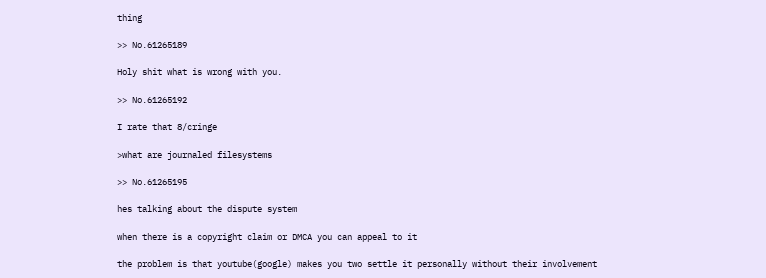thing

>> No.61265189

Holy shit what is wrong with you.

>> No.61265192

I rate that 8/cringe

>what are journaled filesystems

>> No.61265195

hes talking about the dispute system

when there is a copyright claim or DMCA you can appeal to it

the problem is that youtube(google) makes you two settle it personally without their involvement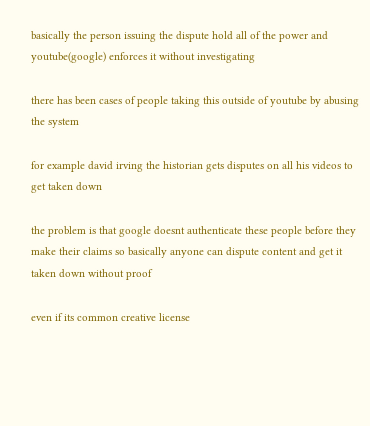basically the person issuing the dispute hold all of the power and youtube(google) enforces it without investigating

there has been cases of people taking this outside of youtube by abusing the system

for example david irving the historian gets disputes on all his videos to get taken down

the problem is that google doesnt authenticate these people before they make their claims so basically anyone can dispute content and get it taken down without proof

even if its common creative license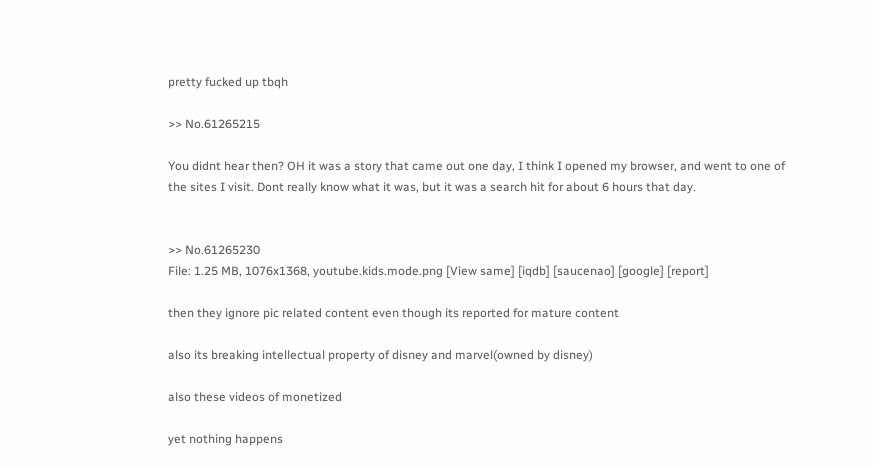pretty fucked up tbqh

>> No.61265215

You didnt hear then? OH it was a story that came out one day, I think I opened my browser, and went to one of the sites I visit. Dont really know what it was, but it was a search hit for about 6 hours that day.


>> No.61265230
File: 1.25 MB, 1076x1368, youtube.kids.mode.png [View same] [iqdb] [saucenao] [google] [report]

then they ignore pic related content even though its reported for mature content

also its breaking intellectual property of disney and marvel(owned by disney)

also these videos of monetized

yet nothing happens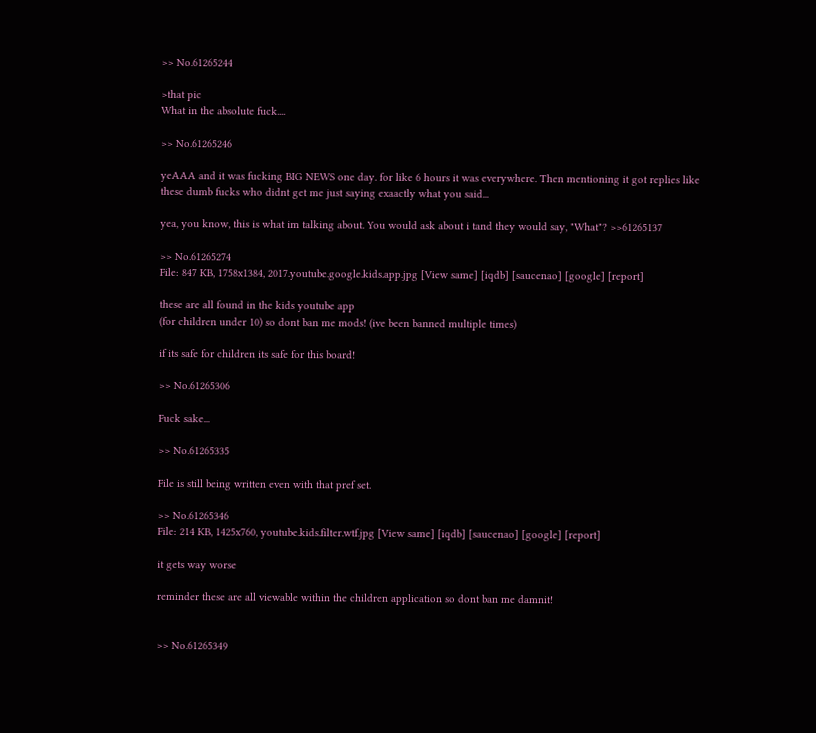>> No.61265244

>that pic
What in the absolute fuck....

>> No.61265246

yeAAA and it was fucking BIG NEWS one day. for like 6 hours it was everywhere. Then mentioning it got replies like these dumb fucks who didnt get me just saying exaactly what you said...

yea, you know, this is what im talking about. You would ask about i tand they would say, "What"? >>61265137

>> No.61265274
File: 847 KB, 1758x1384, 2017.youtube.google.kids.app.jpg [View same] [iqdb] [saucenao] [google] [report]

these are all found in the kids youtube app
(for children under 10) so dont ban me mods! (ive been banned multiple times)

if its safe for children its safe for this board!

>> No.61265306

Fuck sake...

>> No.61265335

File is still being written even with that pref set.

>> No.61265346
File: 214 KB, 1425x760, youtube.kids.filter.wtf.jpg [View same] [iqdb] [saucenao] [google] [report]

it gets way worse

reminder these are all viewable within the children application so dont ban me damnit!


>> No.61265349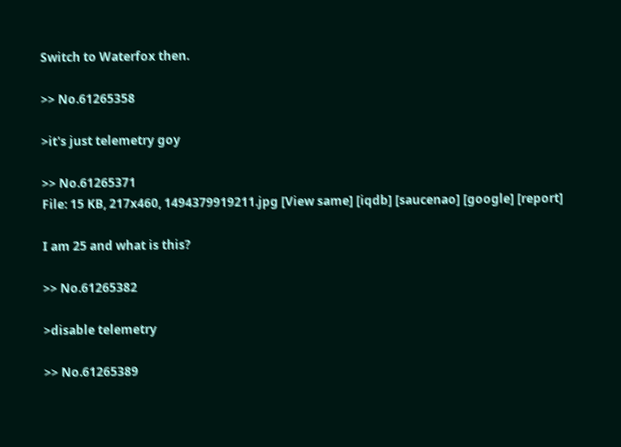Switch to Waterfox then.

>> No.61265358

>it's just telemetry goy

>> No.61265371
File: 15 KB, 217x460, 1494379919211.jpg [View same] [iqdb] [saucenao] [google] [report]

I am 25 and what is this?

>> No.61265382

>disable telemetry

>> No.61265389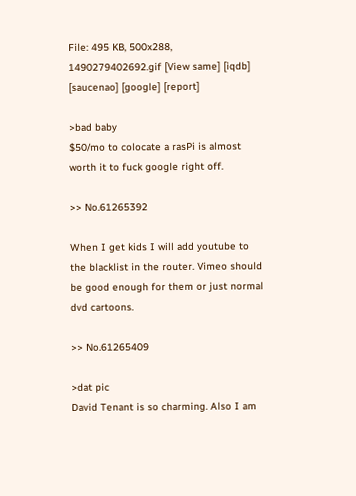File: 495 KB, 500x288, 1490279402692.gif [View same] [iqdb] [saucenao] [google] [report]

>bad baby
$50/mo to colocate a rasPi is almost worth it to fuck google right off.

>> No.61265392

When I get kids I will add youtube to the blacklist in the router. Vimeo should be good enough for them or just normal dvd cartoons.

>> No.61265409

>dat pic
David Tenant is so charming. Also I am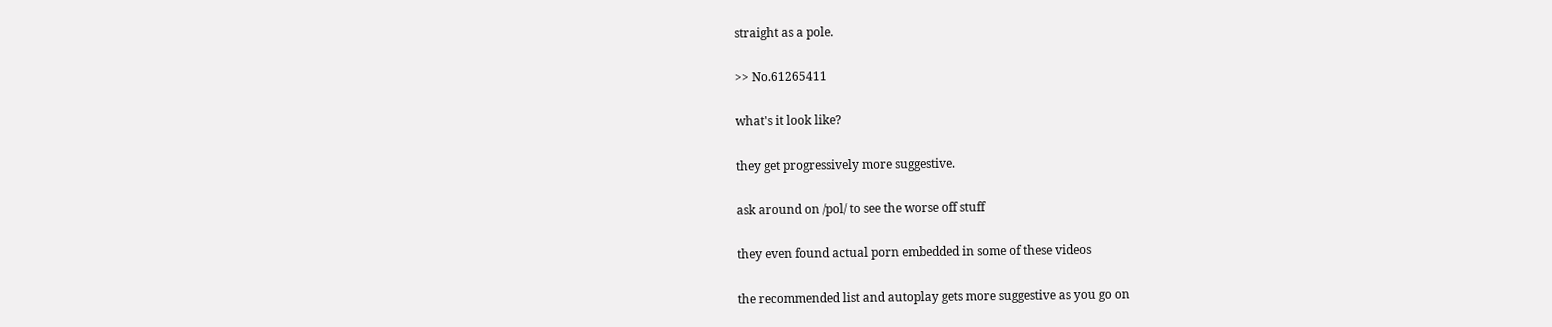straight as a pole.

>> No.61265411

what's it look like?

they get progressively more suggestive.

ask around on /pol/ to see the worse off stuff

they even found actual porn embedded in some of these videos

the recommended list and autoplay gets more suggestive as you go on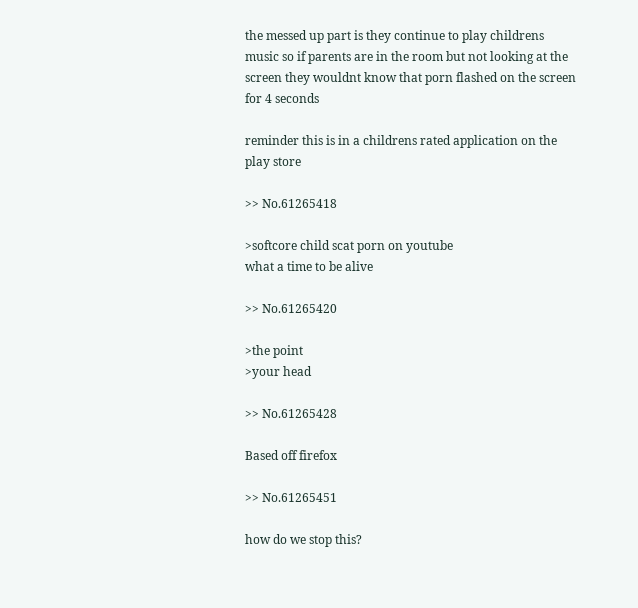the messed up part is they continue to play childrens music so if parents are in the room but not looking at the screen they wouldnt know that porn flashed on the screen for 4 seconds

reminder this is in a childrens rated application on the play store

>> No.61265418

>softcore child scat porn on youtube
what a time to be alive

>> No.61265420

>the point
>your head

>> No.61265428

Based off firefox

>> No.61265451

how do we stop this?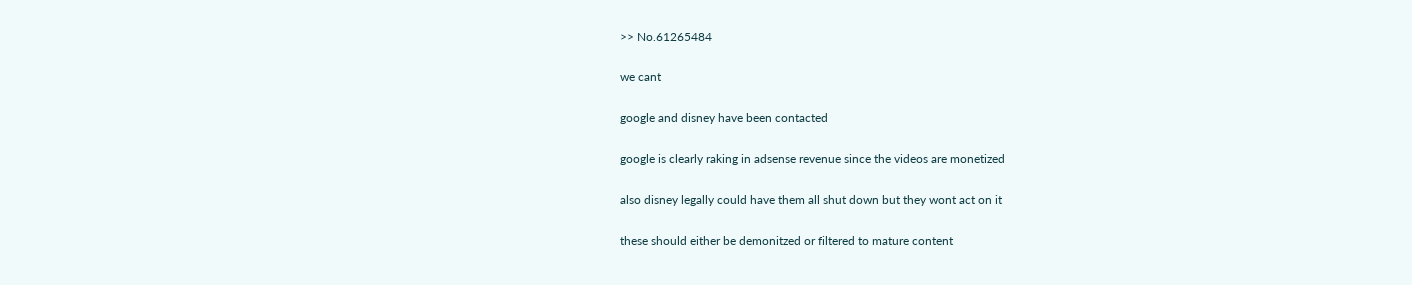>> No.61265484

we cant

google and disney have been contacted

google is clearly raking in adsense revenue since the videos are monetized

also disney legally could have them all shut down but they wont act on it

these should either be demonitzed or filtered to mature content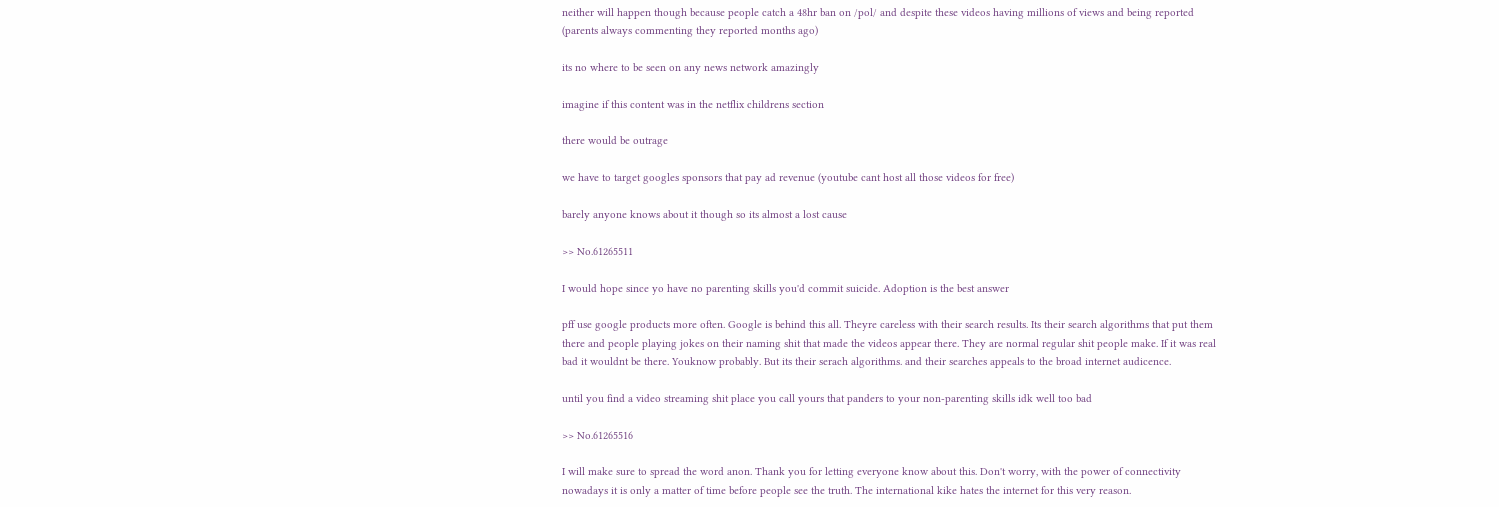neither will happen though because people catch a 48hr ban on /pol/ and despite these videos having millions of views and being reported (parents always commenting they reported months ago)

its no where to be seen on any news network amazingly

imagine if this content was in the netflix childrens section

there would be outrage

we have to target googles sponsors that pay ad revenue (youtube cant host all those videos for free)

barely anyone knows about it though so its almost a lost cause

>> No.61265511

I would hope since yo have no parenting skills you'd commit suicide. Adoption is the best answer

pff use google products more often. Google is behind this all. Theyre careless with their search results. Its their search algorithms that put them there and people playing jokes on their naming shit that made the videos appear there. They are normal regular shit people make. If it was real bad it wouldnt be there. Youknow probably. But its their serach algorithms. and their searches appeals to the broad internet audicence.

until you find a video streaming shit place you call yours that panders to your non-parenting skills idk well too bad

>> No.61265516

I will make sure to spread the word anon. Thank you for letting everyone know about this. Don't worry, with the power of connectivity nowadays it is only a matter of time before people see the truth. The international kike hates the internet for this very reason.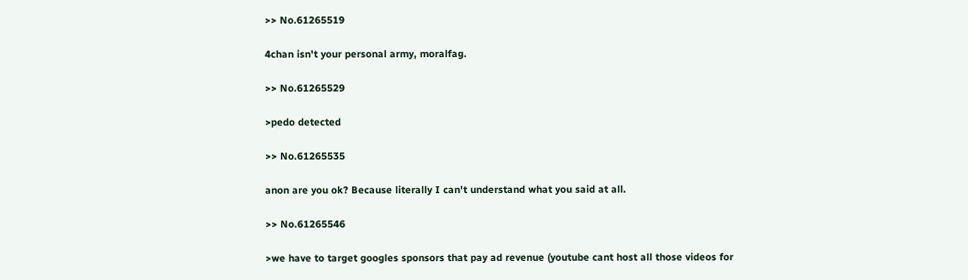>> No.61265519

4chan isn't your personal army, moralfag.

>> No.61265529

>pedo detected

>> No.61265535

anon are you ok? Because literally I can't understand what you said at all.

>> No.61265546

>we have to target googles sponsors that pay ad revenue (youtube cant host all those videos for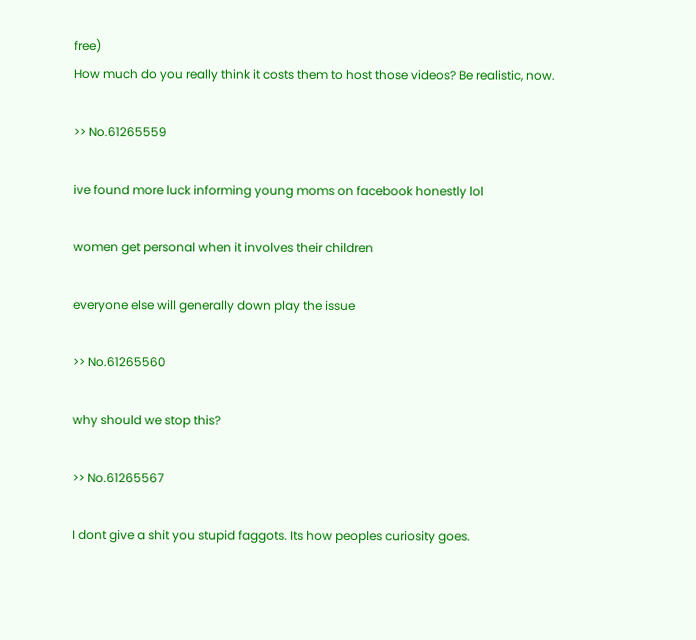free)
How much do you really think it costs them to host those videos? Be realistic, now.

>> No.61265559

ive found more luck informing young moms on facebook honestly lol

women get personal when it involves their children

everyone else will generally down play the issue

>> No.61265560

why should we stop this?

>> No.61265567

I dont give a shit you stupid faggots. Its how peoples curiosity goes.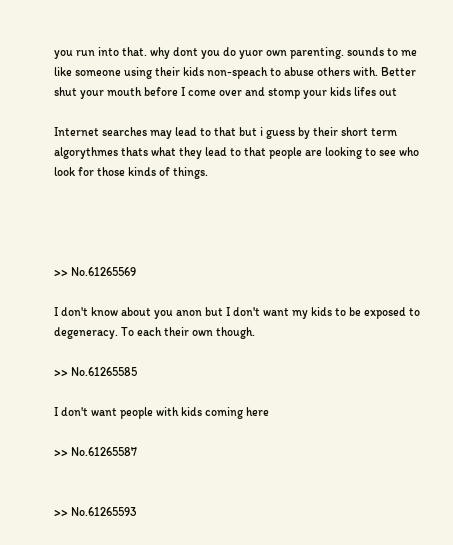you run into that. why dont you do yuor own parenting. sounds to me like someone using their kids non-speach to abuse others with. Better shut your mouth before I come over and stomp your kids lifes out

Internet searches may lead to that but i guess by their short term algorythmes thats what they lead to that people are looking to see who look for those kinds of things.




>> No.61265569

I don't know about you anon but I don't want my kids to be exposed to degeneracy. To each their own though.

>> No.61265585

I don't want people with kids coming here

>> No.61265587


>> No.61265593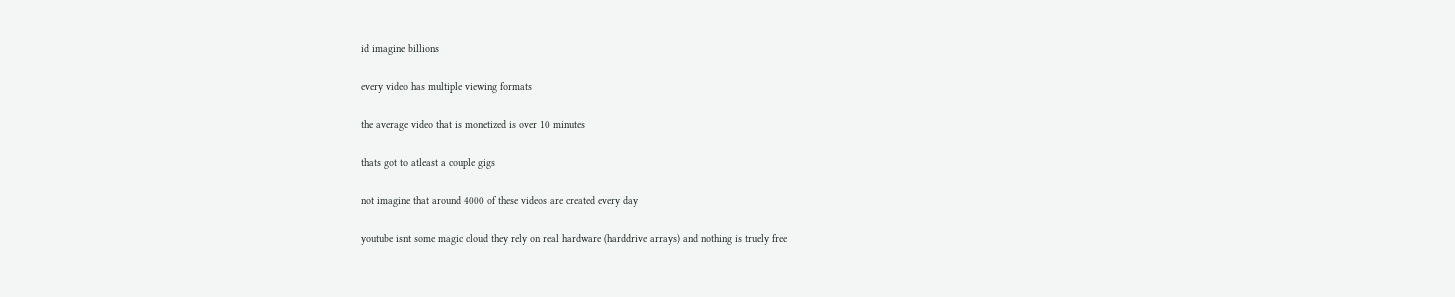id imagine billions

every video has multiple viewing formats

the average video that is monetized is over 10 minutes

thats got to atleast a couple gigs

not imagine that around 4000 of these videos are created every day

youtube isnt some magic cloud they rely on real hardware (harddrive arrays) and nothing is truely free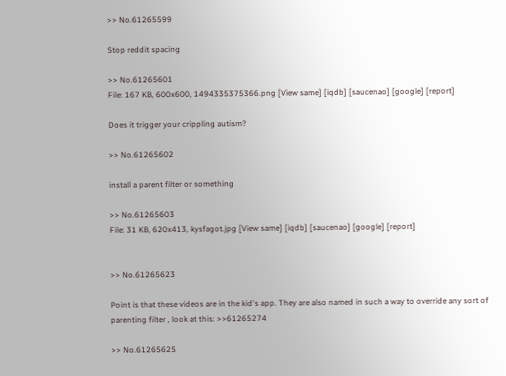>> No.61265599

Stop reddit spacing

>> No.61265601
File: 167 KB, 600x600, 1494335375366.png [View same] [iqdb] [saucenao] [google] [report]

Does it trigger your crippling autism?

>> No.61265602

install a parent filter or something

>> No.61265603
File: 31 KB, 620x413, kysfagot.jpg [View same] [iqdb] [saucenao] [google] [report]


>> No.61265623

Point is that these videos are in the kid's app. They are also named in such a way to override any sort of parenting filter , look at this: >>61265274

>> No.61265625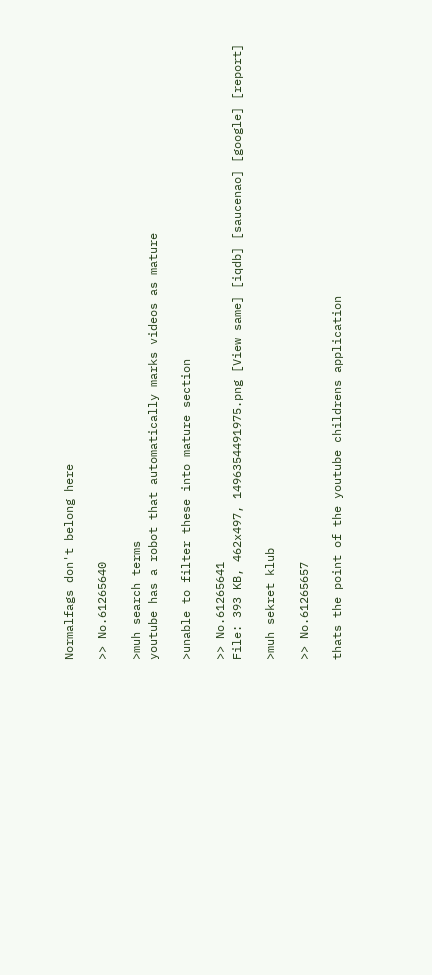Normalfags don't belong here

>> No.61265640

>muh search terms
youtube has a robot that automatically marks videos as mature

>unable to filter these into mature section

>> No.61265641
File: 393 KB, 462x497, 1496354491975.png [View same] [iqdb] [saucenao] [google] [report]

>muh sekret klub

>> No.61265657

thats the point of the youtube childrens application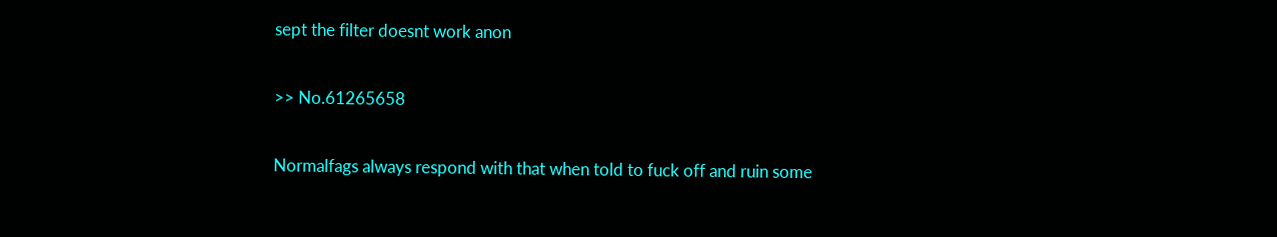sept the filter doesnt work anon

>> No.61265658

Normalfags always respond with that when told to fuck off and ruin some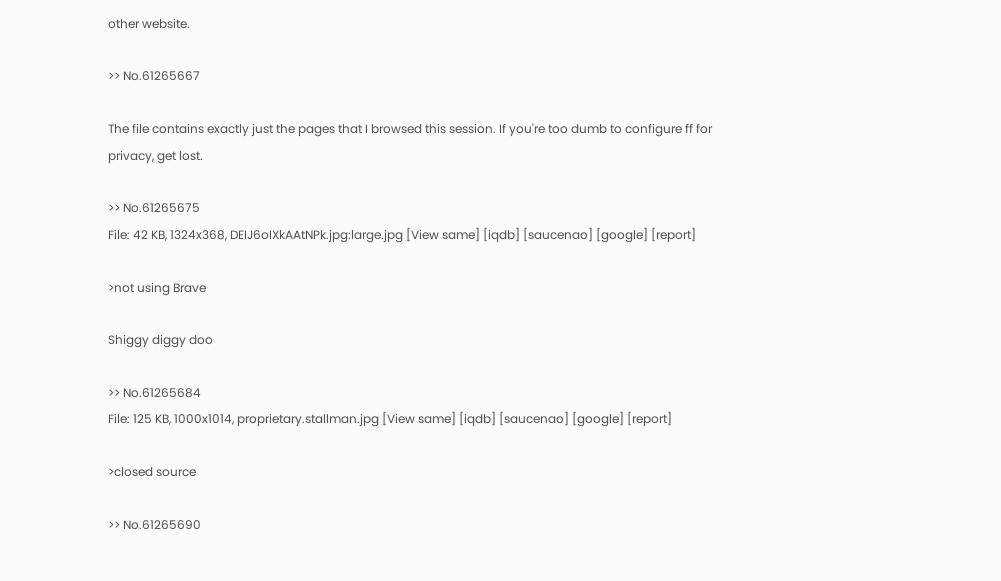other website.

>> No.61265667

The file contains exactly just the pages that I browsed this session. If you're too dumb to configure ff for privacy, get lost.

>> No.61265675
File: 42 KB, 1324x368, DEIJ6oIXkAAtNPk.jpg:large.jpg [View same] [iqdb] [saucenao] [google] [report]

>not using Brave

Shiggy diggy doo

>> No.61265684
File: 125 KB, 1000x1014, proprietary.stallman.jpg [View same] [iqdb] [saucenao] [google] [report]

>closed source

>> No.61265690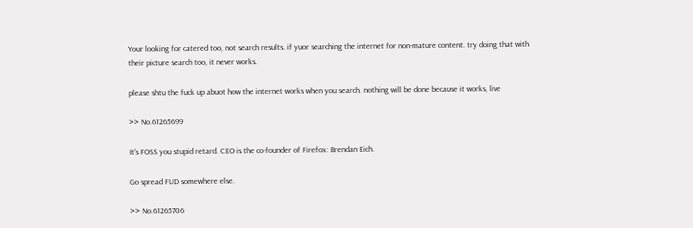Your looking for catered too, not search results. if yuor searching the internet for non-mature content. try doing that with their picture search too, it never works.

please shtu the fuck up abuot how the internet works when you search. nothing will be done because it works, live

>> No.61265699

It's FOSS you stupid retard. CEO is the co-founder of Firefox: Brendan Eich.

Go spread FUD somewhere else.

>> No.61265706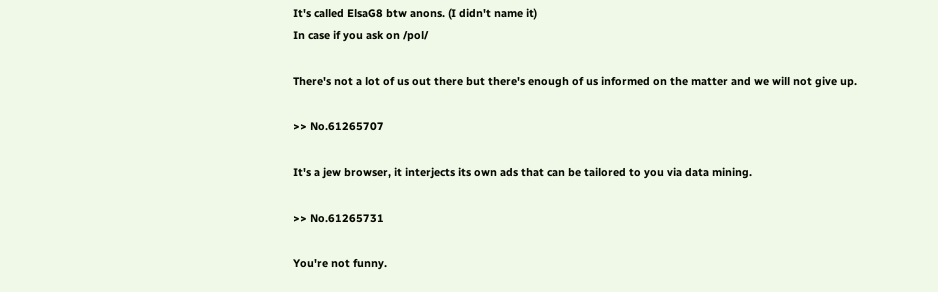It's called ElsaG8 btw anons. (I didn't name it)
In case if you ask on /pol/

There's not a lot of us out there but there's enough of us informed on the matter and we will not give up.

>> No.61265707

It's a jew browser, it interjects its own ads that can be tailored to you via data mining.

>> No.61265731

You're not funny.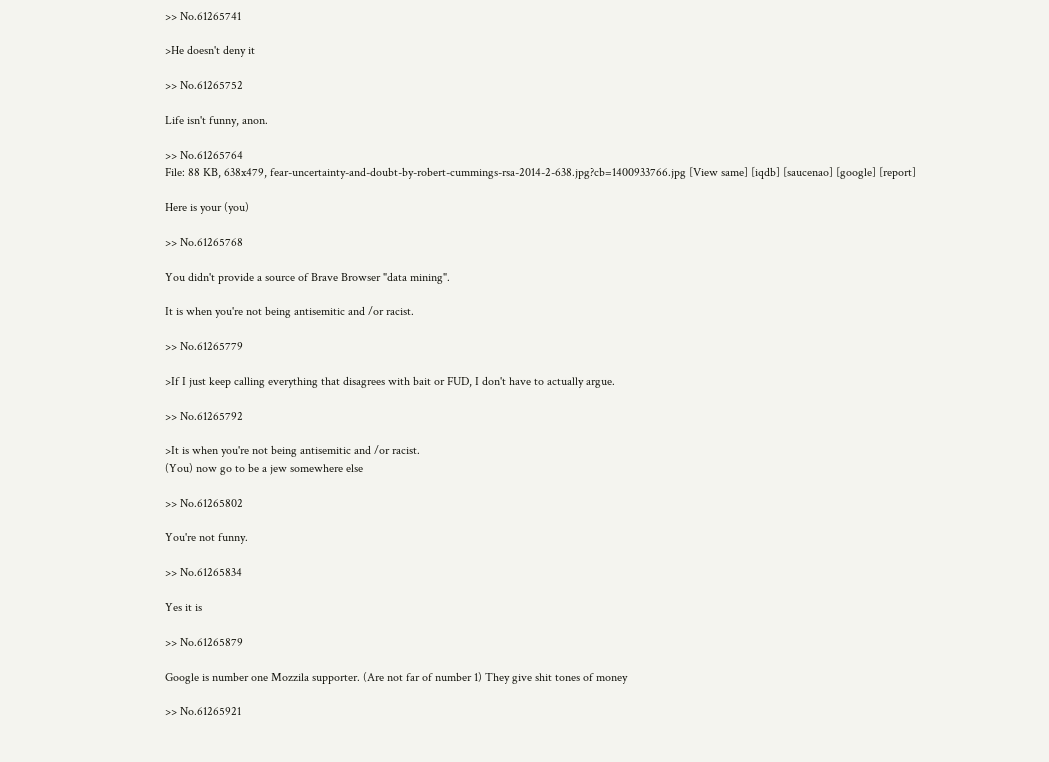>> No.61265741

>He doesn't deny it

>> No.61265752

Life isn't funny, anon.

>> No.61265764
File: 88 KB, 638x479, fear-uncertainty-and-doubt-by-robert-cummings-rsa-2014-2-638.jpg?cb=1400933766.jpg [View same] [iqdb] [saucenao] [google] [report]

Here is your (you)

>> No.61265768

You didn't provide a source of Brave Browser "data mining".

It is when you're not being antisemitic and /or racist.

>> No.61265779

>If I just keep calling everything that disagrees with bait or FUD, I don't have to actually argue.

>> No.61265792

>It is when you're not being antisemitic and /or racist.
(You) now go to be a jew somewhere else

>> No.61265802

You're not funny.

>> No.61265834

Yes it is

>> No.61265879

Google is number one Mozzila supporter. (Are not far of number 1) They give shit tones of money

>> No.61265921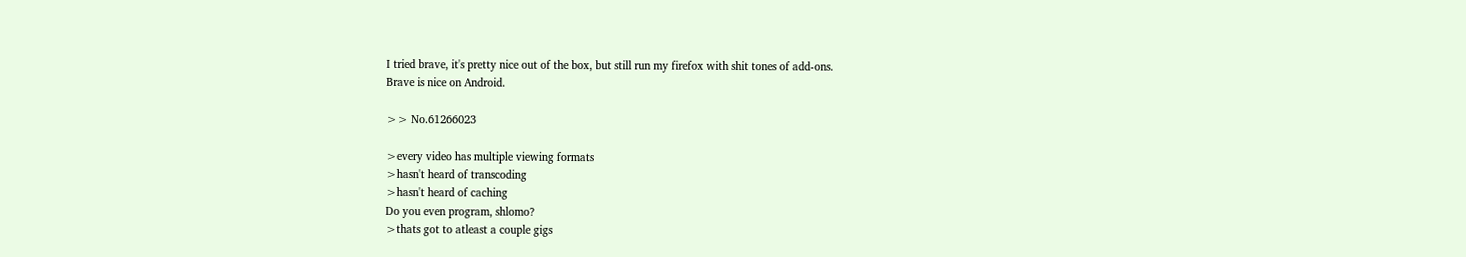I tried brave, it's pretty nice out of the box, but still run my firefox with shit tones of add-ons.
Brave is nice on Android.

>> No.61266023

>every video has multiple viewing formats
>hasn't heard of transcoding
>hasn't heard of caching
Do you even program, shlomo?
>thats got to atleast a couple gigs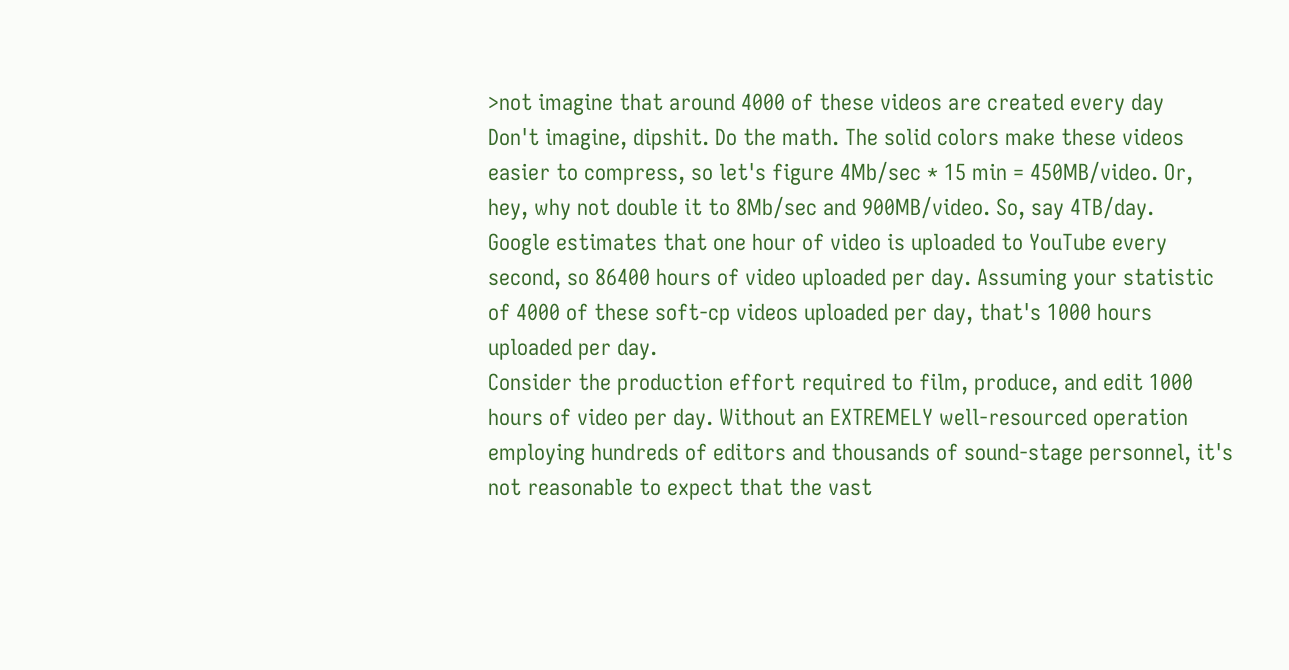>not imagine that around 4000 of these videos are created every day
Don't imagine, dipshit. Do the math. The solid colors make these videos easier to compress, so let's figure 4Mb/sec * 15 min = 450MB/video. Or, hey, why not double it to 8Mb/sec and 900MB/video. So, say 4TB/day.
Google estimates that one hour of video is uploaded to YouTube every second, so 86400 hours of video uploaded per day. Assuming your statistic of 4000 of these soft-cp videos uploaded per day, that's 1000 hours uploaded per day.
Consider the production effort required to film, produce, and edit 1000 hours of video per day. Without an EXTREMELY well-resourced operation employing hundreds of editors and thousands of sound-stage personnel, it's not reasonable to expect that the vast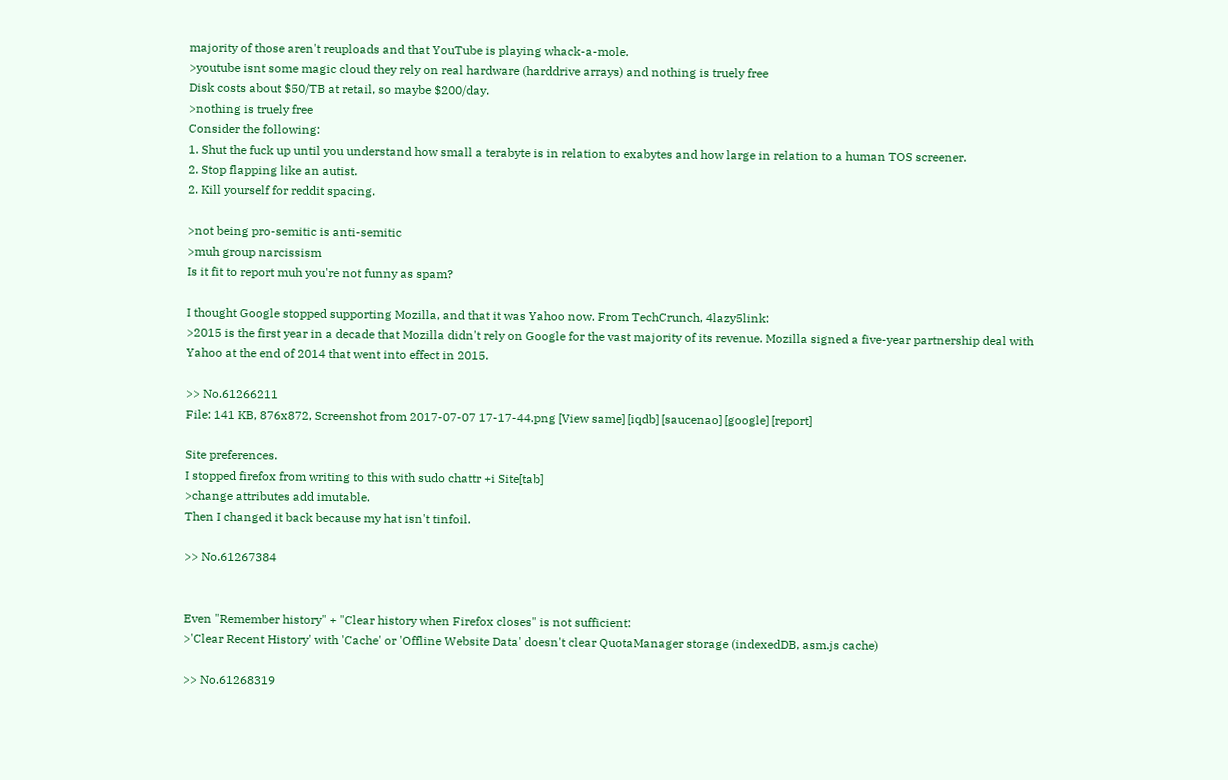majority of those aren't reuploads and that YouTube is playing whack-a-mole.
>youtube isnt some magic cloud they rely on real hardware (harddrive arrays) and nothing is truely free
Disk costs about $50/TB at retail, so maybe $200/day.
>nothing is truely free
Consider the following:
1. Shut the fuck up until you understand how small a terabyte is in relation to exabytes and how large in relation to a human TOS screener.
2. Stop flapping like an autist.
2. Kill yourself for reddit spacing.

>not being pro-semitic is anti-semitic
>muh group narcissism
Is it fit to report muh you're not funny as spam?

I thought Google stopped supporting Mozilla, and that it was Yahoo now. From TechCrunch, 4lazy5link:
>2015 is the first year in a decade that Mozilla didn't rely on Google for the vast majority of its revenue. Mozilla signed a five-year partnership deal with Yahoo at the end of 2014 that went into effect in 2015.

>> No.61266211
File: 141 KB, 876x872, Screenshot from 2017-07-07 17-17-44.png [View same] [iqdb] [saucenao] [google] [report]

Site preferences.
I stopped firefox from writing to this with sudo chattr +i Site[tab]
>change attributes add imutable.
Then I changed it back because my hat isn't tinfoil.

>> No.61267384


Even "Remember history" + "Clear history when Firefox closes" is not sufficient:
>'Clear Recent History' with 'Cache' or 'Offline Website Data' doesn't clear QuotaManager storage (indexedDB, asm.js cache)

>> No.61268319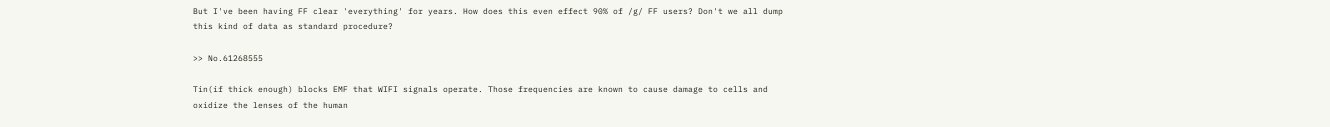But I've been having FF clear 'everything' for years. How does this even effect 90% of /g/ FF users? Don't we all dump this kind of data as standard procedure?

>> No.61268555

Tin(if thick enough) blocks EMF that WIFI signals operate. Those frequencies are known to cause damage to cells and oxidize the lenses of the human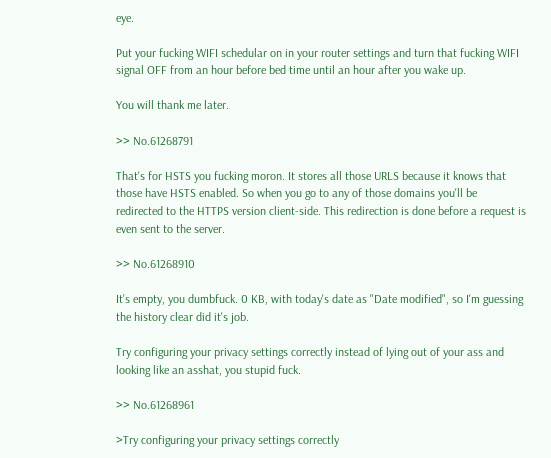eye.

Put your fucking WIFI schedular on in your router settings and turn that fucking WIFI signal OFF from an hour before bed time until an hour after you wake up.

You will thank me later.

>> No.61268791

That's for HSTS you fucking moron. It stores all those URLS because it knows that those have HSTS enabled. So when you go to any of those domains you'll be redirected to the HTTPS version client-side. This redirection is done before a request is even sent to the server.

>> No.61268910

It's empty, you dumbfuck. 0 KB, with today's date as "Date modified", so I'm guessing the history clear did it's job.

Try configuring your privacy settings correctly instead of lying out of your ass and looking like an asshat, you stupid fuck.

>> No.61268961

>Try configuring your privacy settings correctly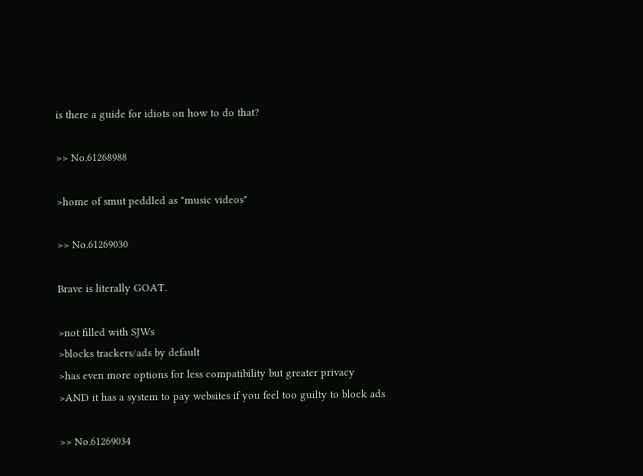is there a guide for idiots on how to do that?

>> No.61268988

>home of smut peddled as "music videos"

>> No.61269030

Brave is literally GOAT.

>not filled with SJWs
>blocks trackers/ads by default
>has even more options for less compatibility but greater privacy
>AND it has a system to pay websites if you feel too guilty to block ads

>> No.61269034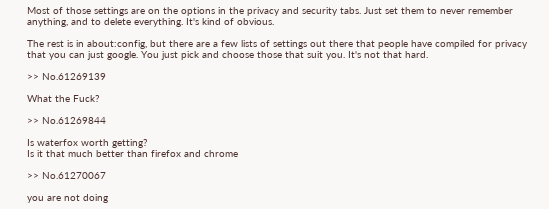Most of those settings are on the options in the privacy and security tabs. Just set them to never remember anything, and to delete everything. It's kind of obvious.

The rest is in about:config, but there are a few lists of settings out there that people have compiled for privacy that you can just google. You just pick and choose those that suit you. It's not that hard.

>> No.61269139

What the Fuck?

>> No.61269844

Is waterfox worth getting?
Is it that much better than firefox and chrome

>> No.61270067

you are not doing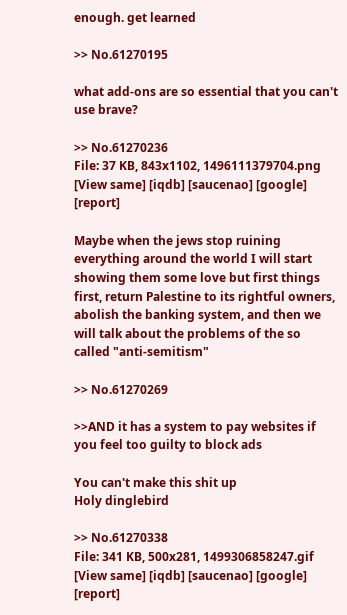enough. get learned

>> No.61270195

what add-ons are so essential that you can't use brave?

>> No.61270236
File: 37 KB, 843x1102, 1496111379704.png [View same] [iqdb] [saucenao] [google] [report]

Maybe when the jews stop ruining everything around the world I will start showing them some love but first things first, return Palestine to its rightful owners, abolish the banking system, and then we will talk about the problems of the so called "anti-semitism"

>> No.61270269

>>AND it has a system to pay websites if you feel too guilty to block ads

You can't make this shit up
Holy dinglebird

>> No.61270338
File: 341 KB, 500x281, 1499306858247.gif [View same] [iqdb] [saucenao] [google] [report]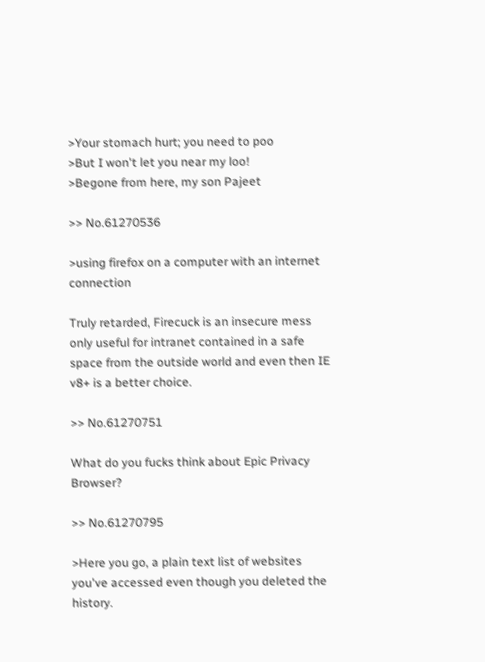>Your stomach hurt; you need to poo
>But I won't let you near my loo!
>Begone from here, my son Pajeet

>> No.61270536

>using firefox on a computer with an internet connection

Truly retarded, Firecuck is an insecure mess only useful for intranet contained in a safe space from the outside world and even then IE v8+ is a better choice.

>> No.61270751

What do you fucks think about Epic Privacy Browser?

>> No.61270795

>Here you go, a plain text list of websites you've accessed even though you deleted the history.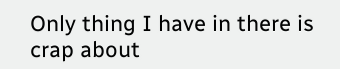Only thing I have in there is crap about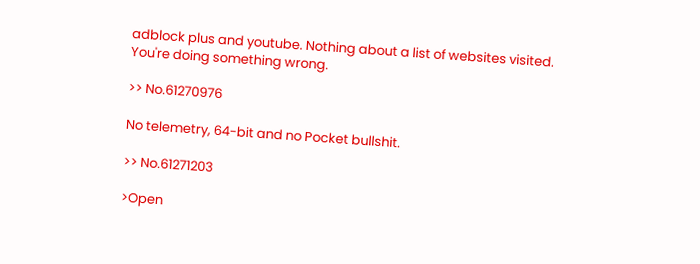adblock plus and youtube. Nothing about a list of websites visited. You're doing something wrong.

>> No.61270976

No telemetry, 64-bit and no Pocket bullshit.

>> No.61271203

>Open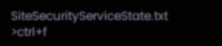SiteSecurityServiceState.txt
>ctrl+f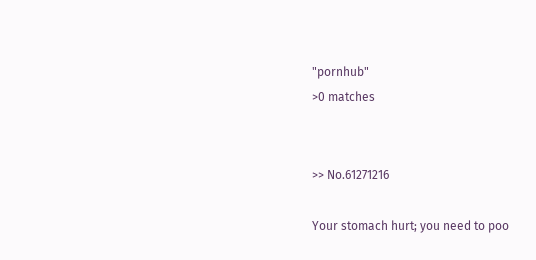"pornhub"
>0 matches


>> No.61271216

Your stomach hurt; you need to poo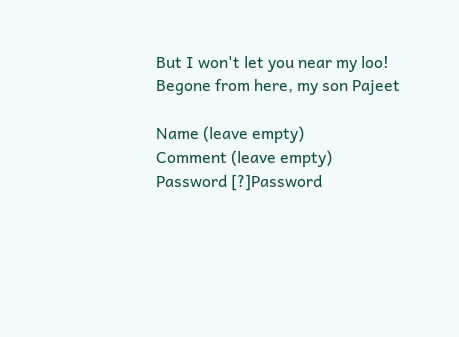But I won't let you near my loo!
Begone from here, my son Pajeet

Name (leave empty)
Comment (leave empty)
Password [?]Password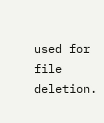used for file deletion.